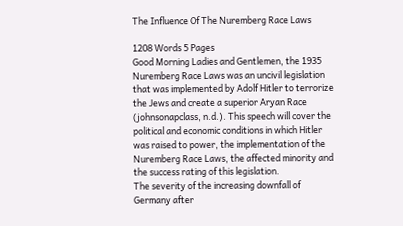The Influence Of The Nuremberg Race Laws

1208 Words 5 Pages
Good Morning Ladies and Gentlemen, the 1935 Nuremberg Race Laws was an uncivil legislation that was implemented by Adolf Hitler to terrorize the Jews and create a superior Aryan Race (johnsonapclass, n.d.). This speech will cover the political and economic conditions in which Hitler was raised to power, the implementation of the Nuremberg Race Laws, the affected minority and the success rating of this legislation.
The severity of the increasing downfall of Germany after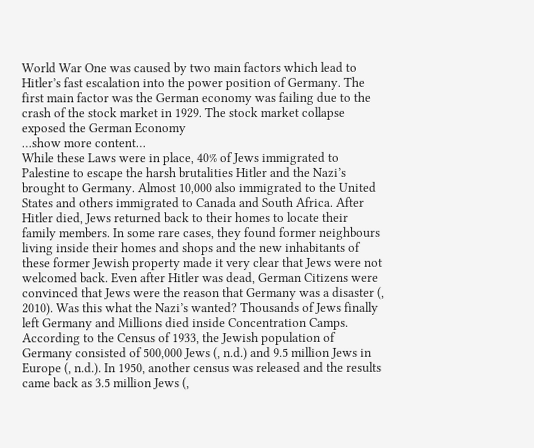World War One was caused by two main factors which lead to Hitler’s fast escalation into the power position of Germany. The first main factor was the German economy was failing due to the crash of the stock market in 1929. The stock market collapse exposed the German Economy
…show more content…
While these Laws were in place, 40% of Jews immigrated to Palestine to escape the harsh brutalities Hitler and the Nazi’s brought to Germany. Almost 10,000 also immigrated to the United States and others immigrated to Canada and South Africa. After Hitler died, Jews returned back to their homes to locate their family members. In some rare cases, they found former neighbours living inside their homes and shops and the new inhabitants of these former Jewish property made it very clear that Jews were not welcomed back. Even after Hitler was dead, German Citizens were convinced that Jews were the reason that Germany was a disaster (, 2010). Was this what the Nazi’s wanted? Thousands of Jews finally left Germany and Millions died inside Concentration Camps. According to the Census of 1933, the Jewish population of Germany consisted of 500,000 Jews (, n.d.) and 9.5 million Jews in Europe (, n.d.). In 1950, another census was released and the results came back as 3.5 million Jews (,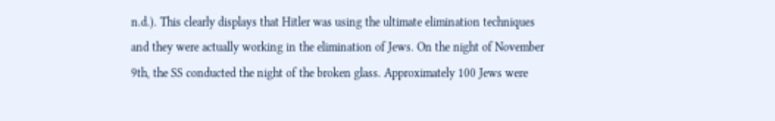n.d.). This clearly displays that Hitler was using the ultimate elimination techniques and they were actually working in the elimination of Jews. On the night of November 9th, the SS conducted the night of the broken glass. Approximately 100 Jews were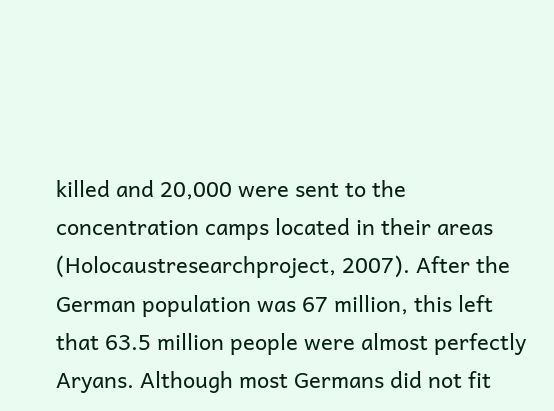killed and 20,000 were sent to the concentration camps located in their areas (Holocaustresearchproject, 2007). After the German population was 67 million, this left that 63.5 million people were almost perfectly Aryans. Although most Germans did not fit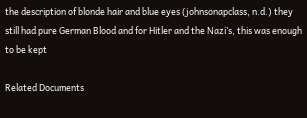the description of blonde hair and blue eyes (johnsonapclass, n.d.) they still had pure German Blood and for Hitler and the Nazi’s, this was enough to be kept

Related Documents